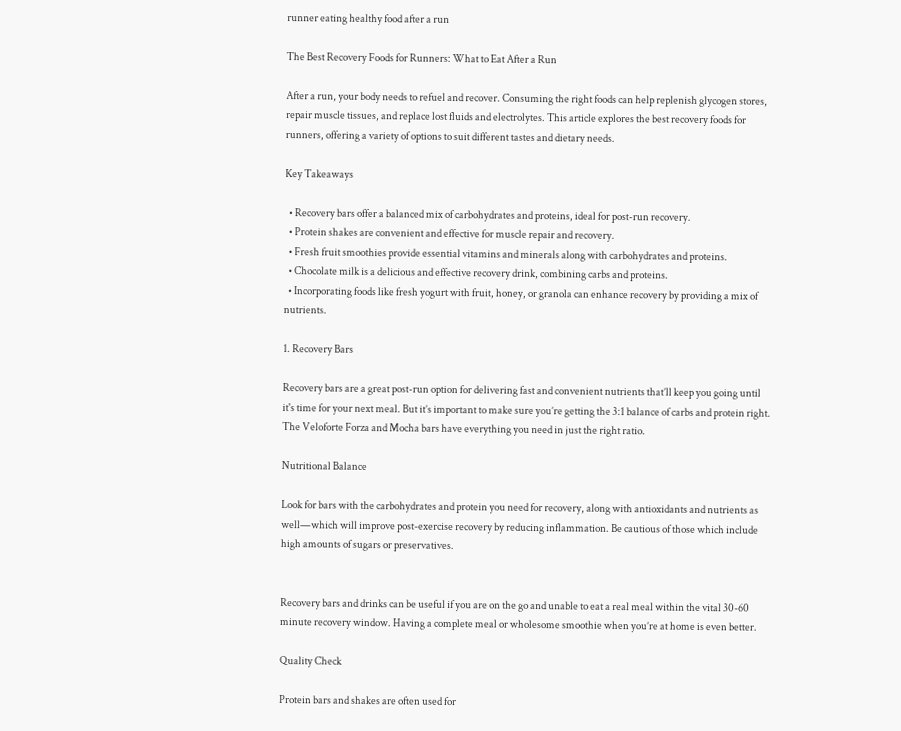runner eating healthy food after a run

The Best Recovery Foods for Runners: What to Eat After a Run

After a run, your body needs to refuel and recover. Consuming the right foods can help replenish glycogen stores, repair muscle tissues, and replace lost fluids and electrolytes. This article explores the best recovery foods for runners, offering a variety of options to suit different tastes and dietary needs.

Key Takeaways

  • Recovery bars offer a balanced mix of carbohydrates and proteins, ideal for post-run recovery.
  • Protein shakes are convenient and effective for muscle repair and recovery.
  • Fresh fruit smoothies provide essential vitamins and minerals along with carbohydrates and proteins.
  • Chocolate milk is a delicious and effective recovery drink, combining carbs and proteins.
  • Incorporating foods like fresh yogurt with fruit, honey, or granola can enhance recovery by providing a mix of nutrients.

1. Recovery Bars

Recovery bars are a great post-run option for delivering fast and convenient nutrients that’ll keep you going until it's time for your next meal. But it’s important to make sure you’re getting the 3:1 balance of carbs and protein right. The Veloforte Forza and Mocha bars have everything you need in just the right ratio.

Nutritional Balance

Look for bars with the carbohydrates and protein you need for recovery, along with antioxidants and nutrients as well—which will improve post-exercise recovery by reducing inflammation. Be cautious of those which include high amounts of sugars or preservatives.


Recovery bars and drinks can be useful if you are on the go and unable to eat a real meal within the vital 30-60 minute recovery window. Having a complete meal or wholesome smoothie when you’re at home is even better.

Quality Check

Protein bars and shakes are often used for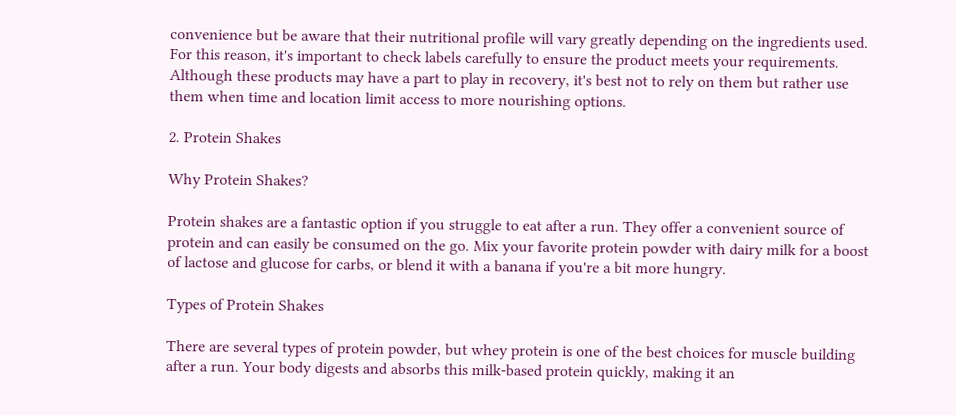convenience but be aware that their nutritional profile will vary greatly depending on the ingredients used. For this reason, it's important to check labels carefully to ensure the product meets your requirements. Although these products may have a part to play in recovery, it's best not to rely on them but rather use them when time and location limit access to more nourishing options.

2. Protein Shakes

Why Protein Shakes?

Protein shakes are a fantastic option if you struggle to eat after a run. They offer a convenient source of protein and can easily be consumed on the go. Mix your favorite protein powder with dairy milk for a boost of lactose and glucose for carbs, or blend it with a banana if you're a bit more hungry.

Types of Protein Shakes

There are several types of protein powder, but whey protein is one of the best choices for muscle building after a run. Your body digests and absorbs this milk-based protein quickly, making it an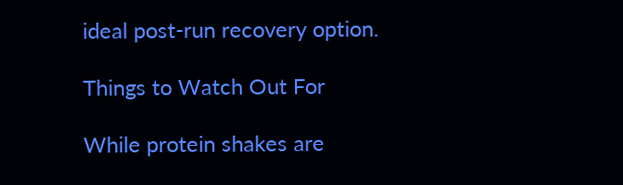ideal post-run recovery option.

Things to Watch Out For

While protein shakes are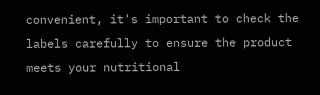convenient, it's important to check the labels carefully to ensure the product meets your nutritional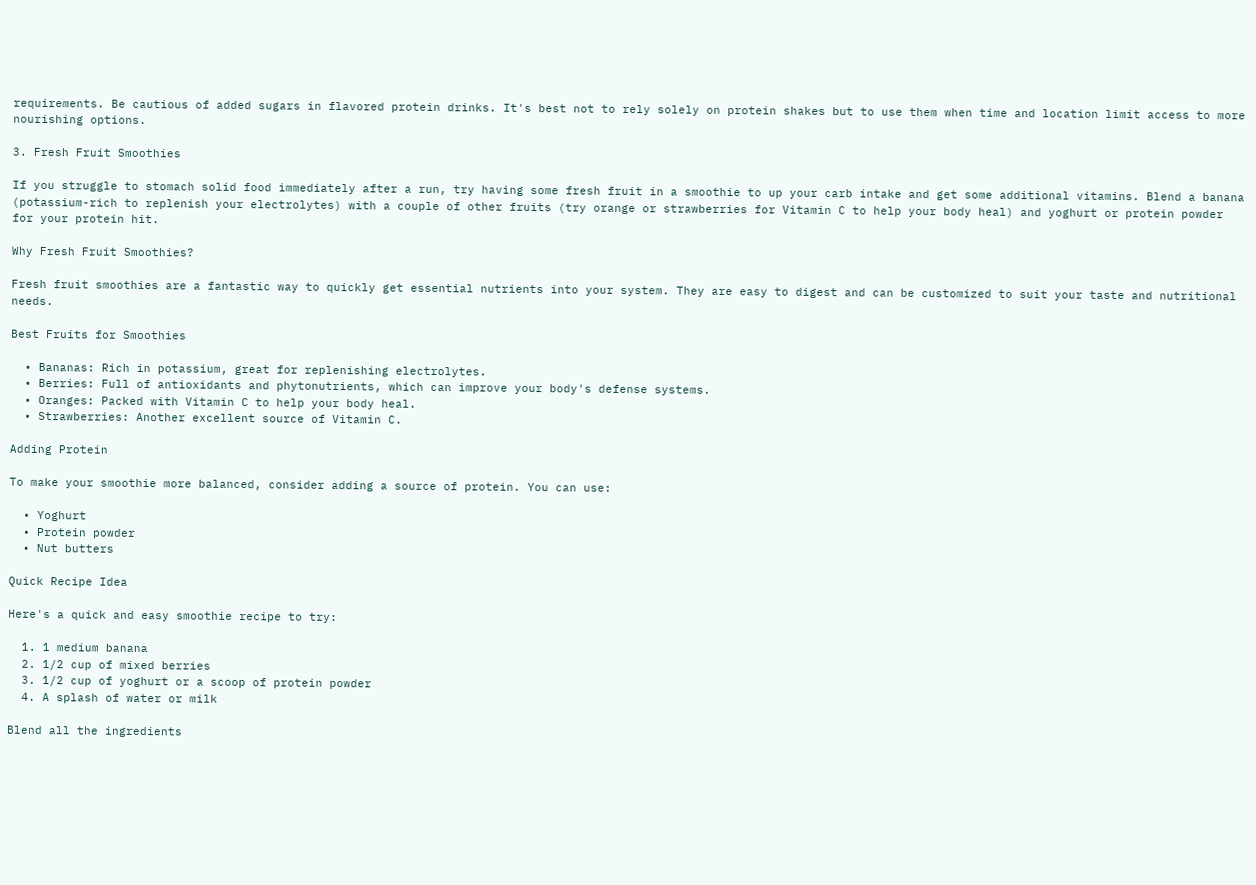requirements. Be cautious of added sugars in flavored protein drinks. It's best not to rely solely on protein shakes but to use them when time and location limit access to more nourishing options.

3. Fresh Fruit Smoothies

If you struggle to stomach solid food immediately after a run, try having some fresh fruit in a smoothie to up your carb intake and get some additional vitamins. Blend a banana (potassium-rich to replenish your electrolytes) with a couple of other fruits (try orange or strawberries for Vitamin C to help your body heal) and yoghurt or protein powder for your protein hit.

Why Fresh Fruit Smoothies?

Fresh fruit smoothies are a fantastic way to quickly get essential nutrients into your system. They are easy to digest and can be customized to suit your taste and nutritional needs.

Best Fruits for Smoothies

  • Bananas: Rich in potassium, great for replenishing electrolytes.
  • Berries: Full of antioxidants and phytonutrients, which can improve your body's defense systems.
  • Oranges: Packed with Vitamin C to help your body heal.
  • Strawberries: Another excellent source of Vitamin C.

Adding Protein

To make your smoothie more balanced, consider adding a source of protein. You can use:

  • Yoghurt
  • Protein powder
  • Nut butters

Quick Recipe Idea

Here's a quick and easy smoothie recipe to try:

  1. 1 medium banana
  2. 1/2 cup of mixed berries
  3. 1/2 cup of yoghurt or a scoop of protein powder
  4. A splash of water or milk

Blend all the ingredients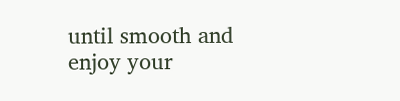until smooth and enjoy your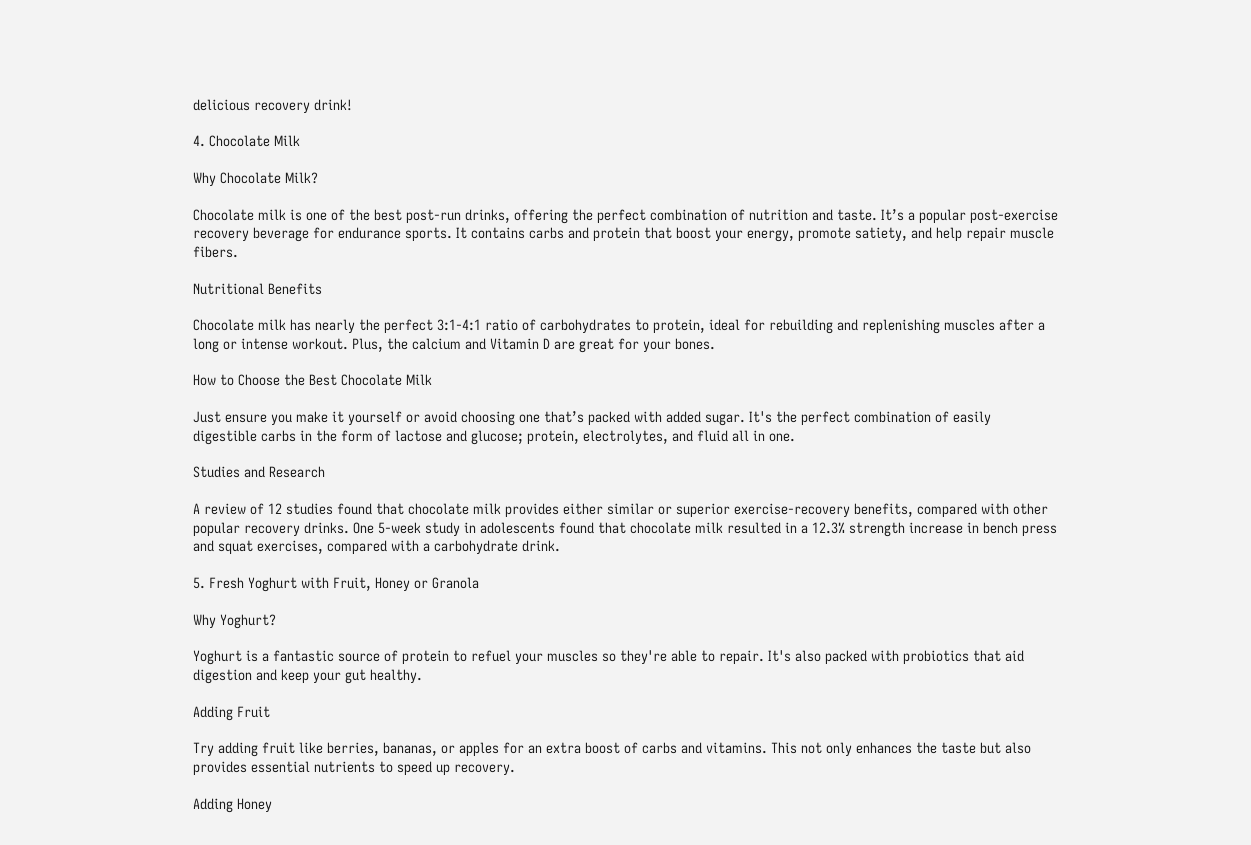delicious recovery drink!

4. Chocolate Milk

Why Chocolate Milk?

Chocolate milk is one of the best post-run drinks, offering the perfect combination of nutrition and taste. It’s a popular post-exercise recovery beverage for endurance sports. It contains carbs and protein that boost your energy, promote satiety, and help repair muscle fibers.

Nutritional Benefits

Chocolate milk has nearly the perfect 3:1-4:1 ratio of carbohydrates to protein, ideal for rebuilding and replenishing muscles after a long or intense workout. Plus, the calcium and Vitamin D are great for your bones.

How to Choose the Best Chocolate Milk

Just ensure you make it yourself or avoid choosing one that’s packed with added sugar. It's the perfect combination of easily digestible carbs in the form of lactose and glucose; protein, electrolytes, and fluid all in one.

Studies and Research

A review of 12 studies found that chocolate milk provides either similar or superior exercise-recovery benefits, compared with other popular recovery drinks. One 5-week study in adolescents found that chocolate milk resulted in a 12.3% strength increase in bench press and squat exercises, compared with a carbohydrate drink.

5. Fresh Yoghurt with Fruit, Honey or Granola

Why Yoghurt?

Yoghurt is a fantastic source of protein to refuel your muscles so they're able to repair. It's also packed with probiotics that aid digestion and keep your gut healthy.

Adding Fruit

Try adding fruit like berries, bananas, or apples for an extra boost of carbs and vitamins. This not only enhances the taste but also provides essential nutrients to speed up recovery.

Adding Honey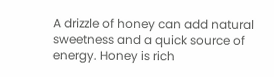A drizzle of honey can add natural sweetness and a quick source of energy. Honey is rich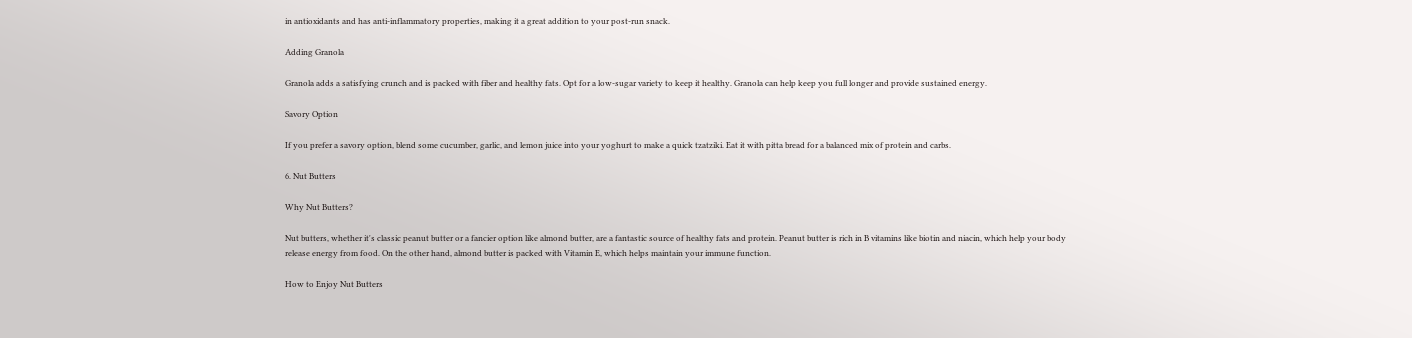in antioxidants and has anti-inflammatory properties, making it a great addition to your post-run snack.

Adding Granola

Granola adds a satisfying crunch and is packed with fiber and healthy fats. Opt for a low-sugar variety to keep it healthy. Granola can help keep you full longer and provide sustained energy.

Savory Option

If you prefer a savory option, blend some cucumber, garlic, and lemon juice into your yoghurt to make a quick tzatziki. Eat it with pitta bread for a balanced mix of protein and carbs.

6. Nut Butters

Why Nut Butters?

Nut butters, whether it's classic peanut butter or a fancier option like almond butter, are a fantastic source of healthy fats and protein. Peanut butter is rich in B vitamins like biotin and niacin, which help your body release energy from food. On the other hand, almond butter is packed with Vitamin E, which helps maintain your immune function.

How to Enjoy Nut Butters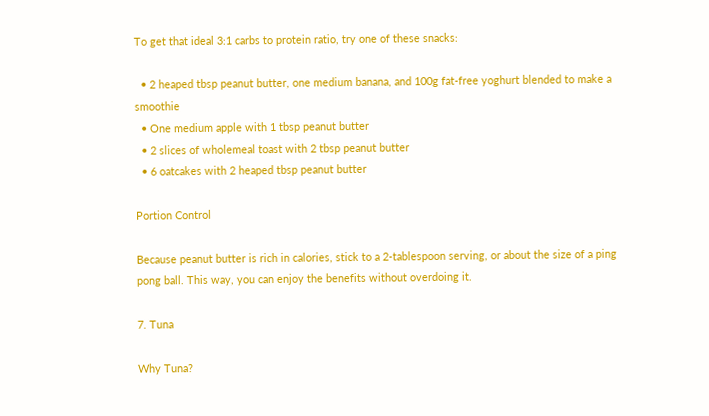To get that ideal 3:1 carbs to protein ratio, try one of these snacks:

  • 2 heaped tbsp peanut butter, one medium banana, and 100g fat-free yoghurt blended to make a smoothie
  • One medium apple with 1 tbsp peanut butter
  • 2 slices of wholemeal toast with 2 tbsp peanut butter
  • 6 oatcakes with 2 heaped tbsp peanut butter

Portion Control

Because peanut butter is rich in calories, stick to a 2-tablespoon serving, or about the size of a ping pong ball. This way, you can enjoy the benefits without overdoing it.

7. Tuna

Why Tuna?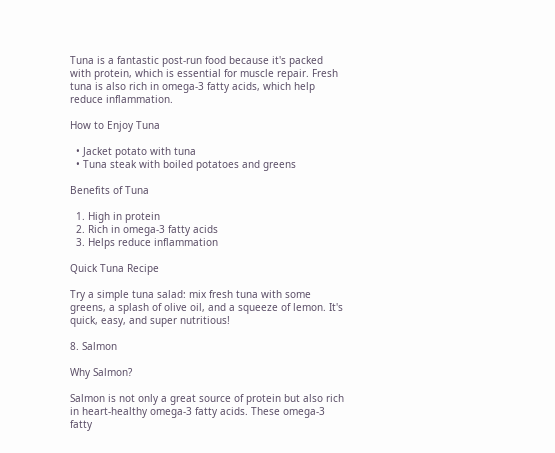Tuna is a fantastic post-run food because it's packed with protein, which is essential for muscle repair. Fresh tuna is also rich in omega-3 fatty acids, which help reduce inflammation.

How to Enjoy Tuna

  • Jacket potato with tuna
  • Tuna steak with boiled potatoes and greens

Benefits of Tuna

  1. High in protein
  2. Rich in omega-3 fatty acids
  3. Helps reduce inflammation

Quick Tuna Recipe

Try a simple tuna salad: mix fresh tuna with some greens, a splash of olive oil, and a squeeze of lemon. It's quick, easy, and super nutritious!

8. Salmon

Why Salmon?

Salmon is not only a great source of protein but also rich in heart-healthy omega-3 fatty acids. These omega-3 fatty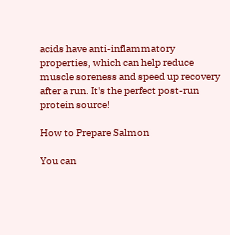acids have anti-inflammatory properties, which can help reduce muscle soreness and speed up recovery after a run. It's the perfect post-run protein source!

How to Prepare Salmon

You can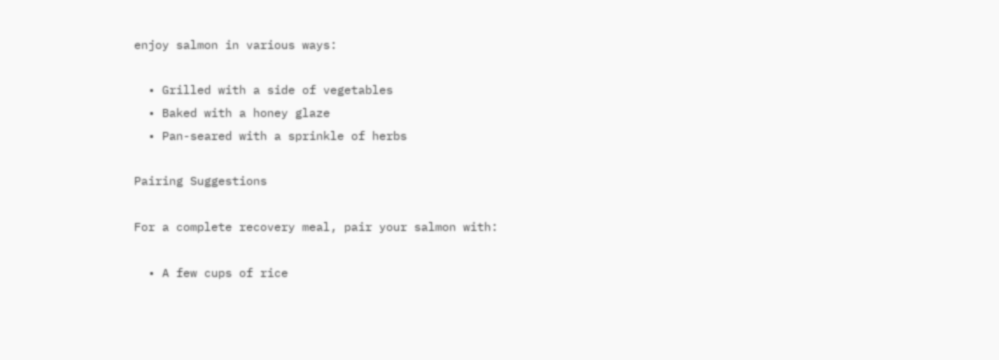enjoy salmon in various ways:

  • Grilled with a side of vegetables
  • Baked with a honey glaze
  • Pan-seared with a sprinkle of herbs

Pairing Suggestions

For a complete recovery meal, pair your salmon with:

  • A few cups of rice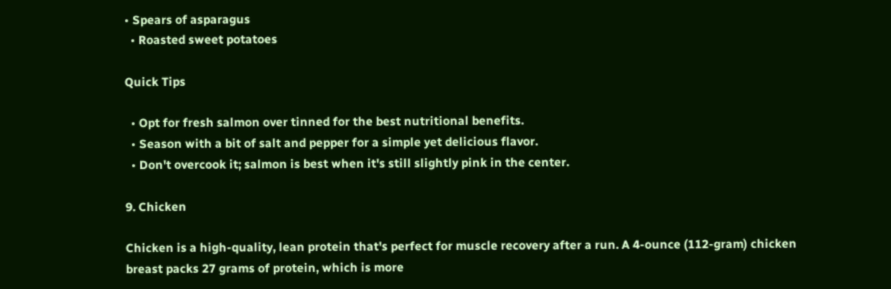• Spears of asparagus
  • Roasted sweet potatoes

Quick Tips

  • Opt for fresh salmon over tinned for the best nutritional benefits.
  • Season with a bit of salt and pepper for a simple yet delicious flavor.
  • Don't overcook it; salmon is best when it's still slightly pink in the center.

9. Chicken

Chicken is a high-quality, lean protein that's perfect for muscle recovery after a run. A 4-ounce (112-gram) chicken breast packs 27 grams of protein, which is more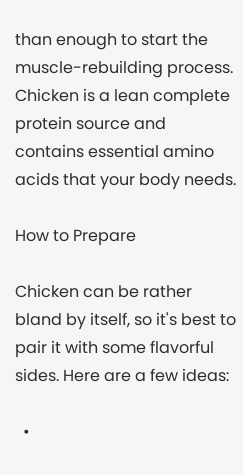than enough to start the muscle-rebuilding process. Chicken is a lean complete protein source and contains essential amino acids that your body needs.

How to Prepare

Chicken can be rather bland by itself, so it's best to pair it with some flavorful sides. Here are a few ideas:

  •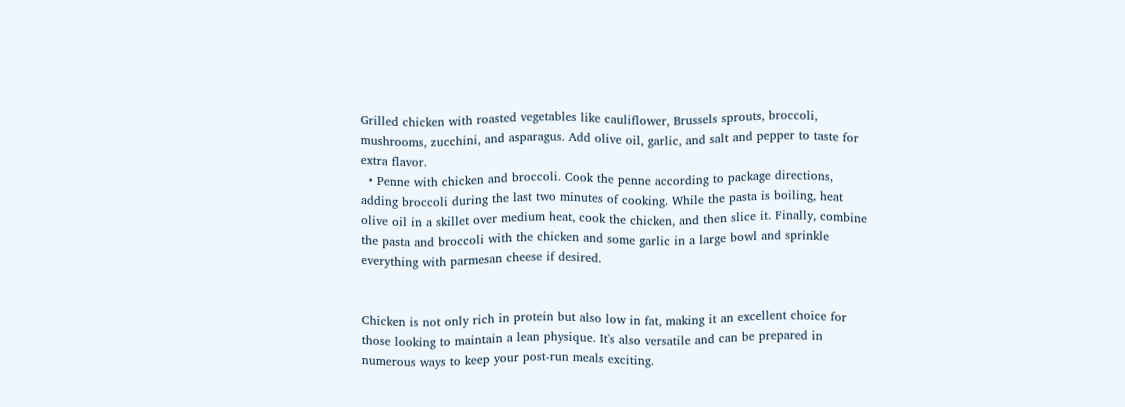Grilled chicken with roasted vegetables like cauliflower, Brussels sprouts, broccoli, mushrooms, zucchini, and asparagus. Add olive oil, garlic, and salt and pepper to taste for extra flavor.
  • Penne with chicken and broccoli. Cook the penne according to package directions, adding broccoli during the last two minutes of cooking. While the pasta is boiling, heat olive oil in a skillet over medium heat, cook the chicken, and then slice it. Finally, combine the pasta and broccoli with the chicken and some garlic in a large bowl and sprinkle everything with parmesan cheese if desired.


Chicken is not only rich in protein but also low in fat, making it an excellent choice for those looking to maintain a lean physique. It's also versatile and can be prepared in numerous ways to keep your post-run meals exciting.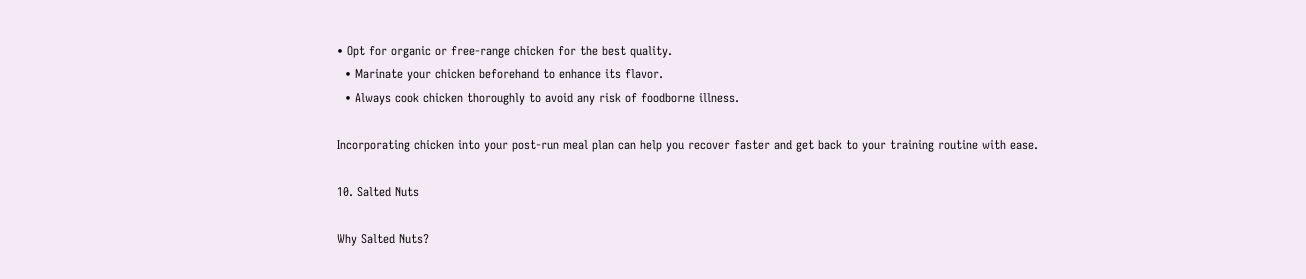• Opt for organic or free-range chicken for the best quality.
  • Marinate your chicken beforehand to enhance its flavor.
  • Always cook chicken thoroughly to avoid any risk of foodborne illness.

Incorporating chicken into your post-run meal plan can help you recover faster and get back to your training routine with ease.

10. Salted Nuts

Why Salted Nuts?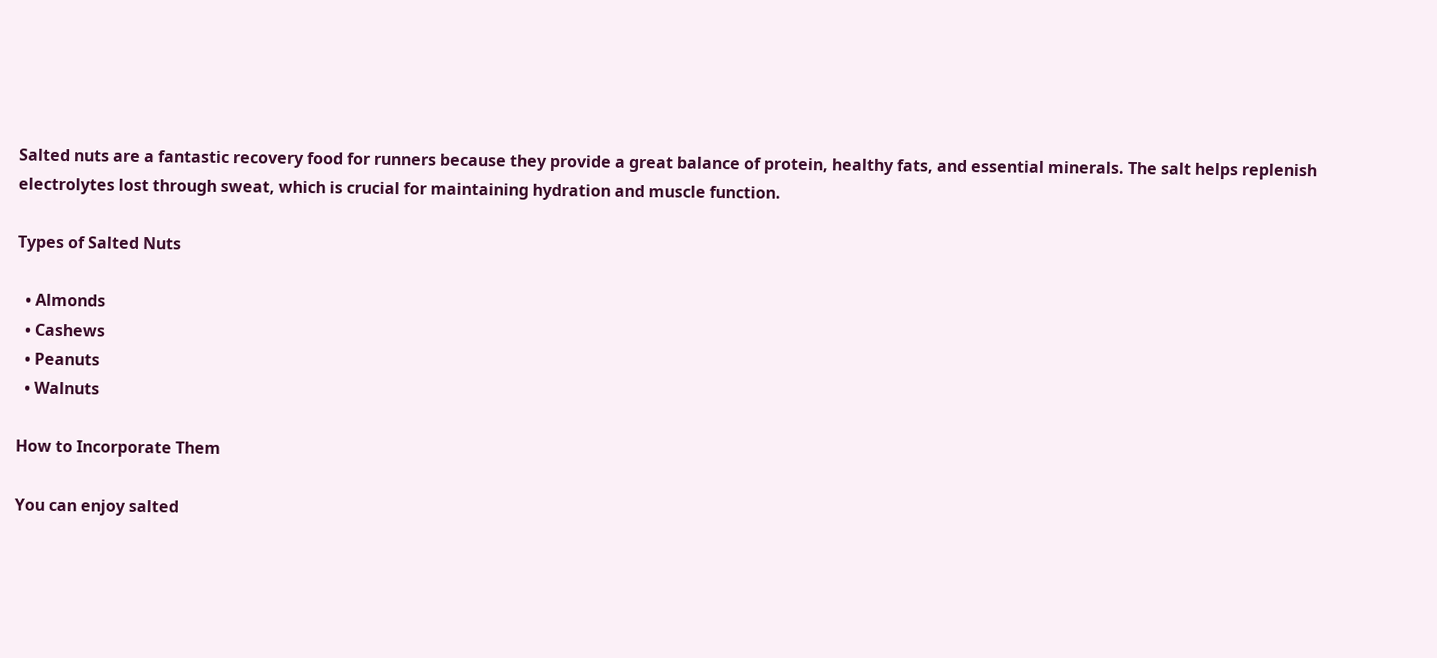Salted nuts are a fantastic recovery food for runners because they provide a great balance of protein, healthy fats, and essential minerals. The salt helps replenish electrolytes lost through sweat, which is crucial for maintaining hydration and muscle function.

Types of Salted Nuts

  • Almonds
  • Cashews
  • Peanuts
  • Walnuts

How to Incorporate Them

You can enjoy salted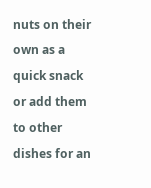nuts on their own as a quick snack or add them to other dishes for an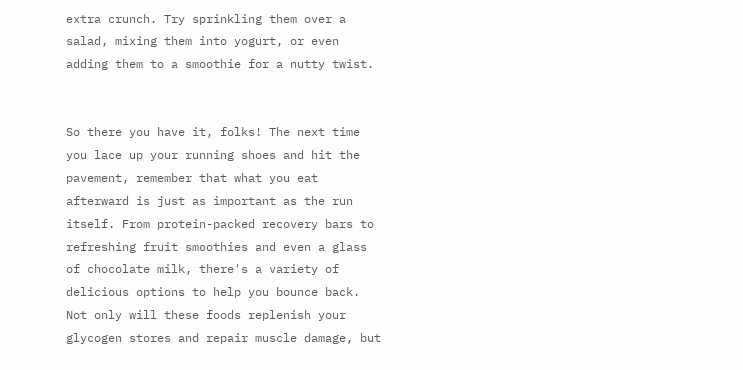extra crunch. Try sprinkling them over a salad, mixing them into yogurt, or even adding them to a smoothie for a nutty twist.


So there you have it, folks! The next time you lace up your running shoes and hit the pavement, remember that what you eat afterward is just as important as the run itself. From protein-packed recovery bars to refreshing fruit smoothies and even a glass of chocolate milk, there's a variety of delicious options to help you bounce back. Not only will these foods replenish your glycogen stores and repair muscle damage, but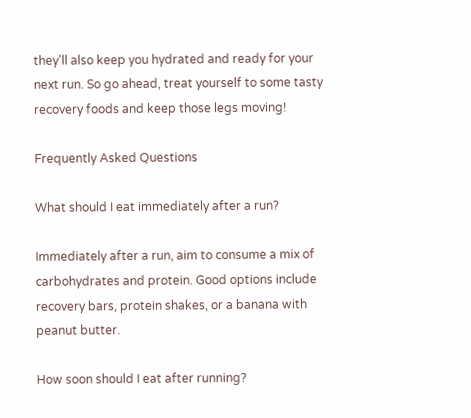they'll also keep you hydrated and ready for your next run. So go ahead, treat yourself to some tasty recovery foods and keep those legs moving!

Frequently Asked Questions

What should I eat immediately after a run?

Immediately after a run, aim to consume a mix of carbohydrates and protein. Good options include recovery bars, protein shakes, or a banana with peanut butter.

How soon should I eat after running?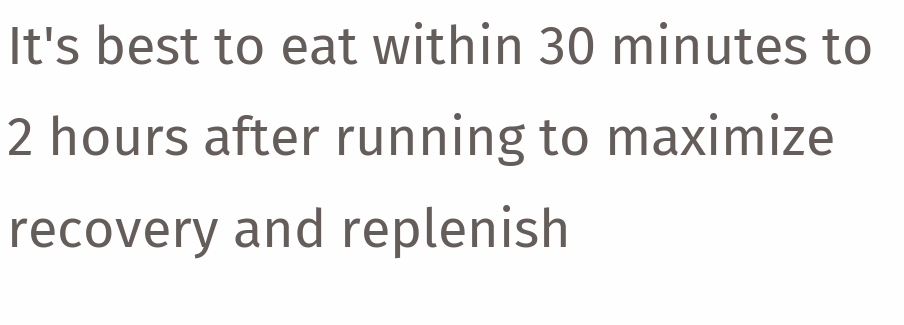It's best to eat within 30 minutes to 2 hours after running to maximize recovery and replenish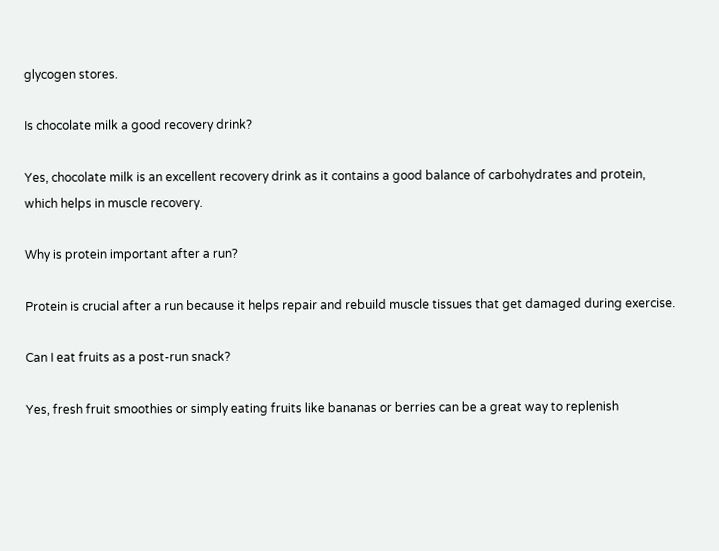glycogen stores.

Is chocolate milk a good recovery drink?

Yes, chocolate milk is an excellent recovery drink as it contains a good balance of carbohydrates and protein, which helps in muscle recovery.

Why is protein important after a run?

Protein is crucial after a run because it helps repair and rebuild muscle tissues that get damaged during exercise.

Can I eat fruits as a post-run snack?

Yes, fresh fruit smoothies or simply eating fruits like bananas or berries can be a great way to replenish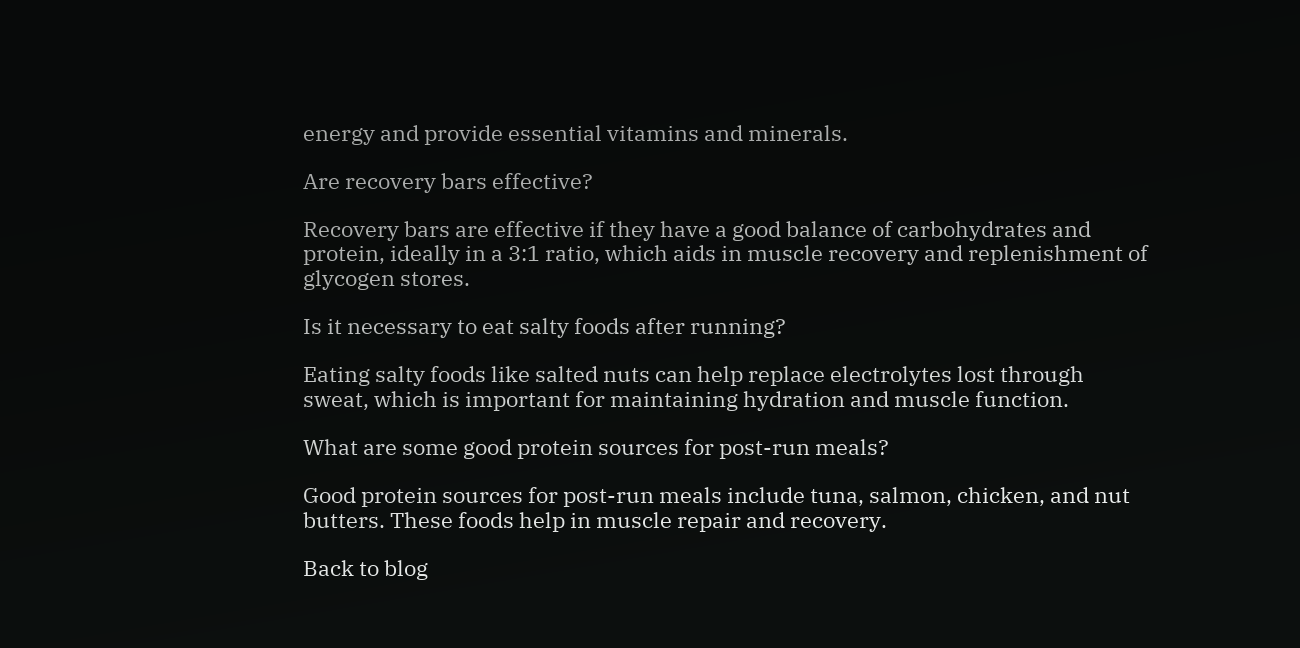energy and provide essential vitamins and minerals.

Are recovery bars effective?

Recovery bars are effective if they have a good balance of carbohydrates and protein, ideally in a 3:1 ratio, which aids in muscle recovery and replenishment of glycogen stores.

Is it necessary to eat salty foods after running?

Eating salty foods like salted nuts can help replace electrolytes lost through sweat, which is important for maintaining hydration and muscle function.

What are some good protein sources for post-run meals?

Good protein sources for post-run meals include tuna, salmon, chicken, and nut butters. These foods help in muscle repair and recovery.

Back to blog